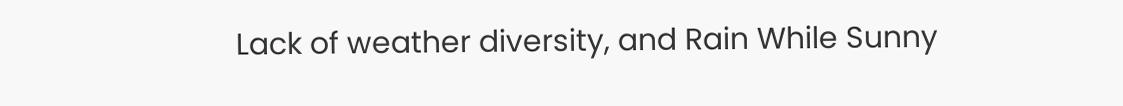Lack of weather diversity, and Rain While Sunny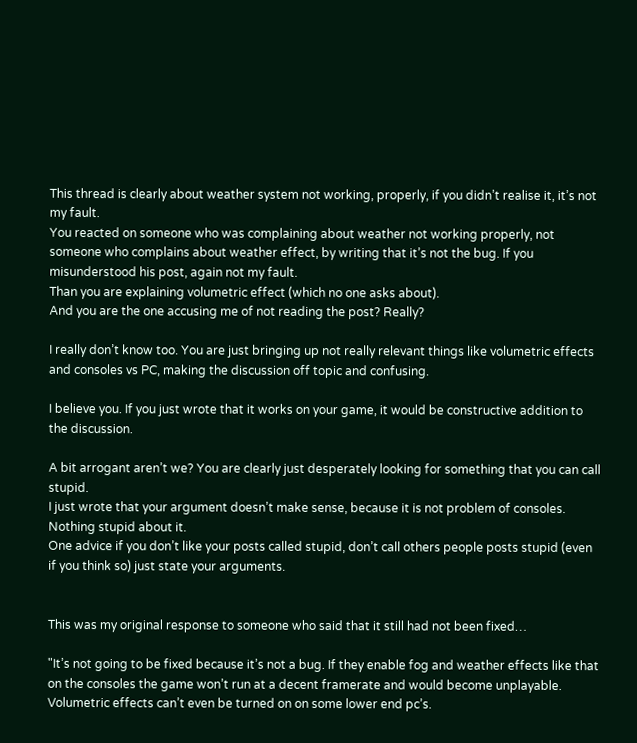This thread is clearly about weather system not working, properly, if you didn’t realise it, it’s not my fault.
You reacted on someone who was complaining about weather not working properly, not someone who complains about weather effect, by writing that it’s not the bug. If you misunderstood his post, again not my fault.
Than you are explaining volumetric effect (which no one asks about).
And you are the one accusing me of not reading the post? Really?

I really don’t know too. You are just bringing up not really relevant things like volumetric effects and consoles vs PC, making the discussion off topic and confusing.

I believe you. If you just wrote that it works on your game, it would be constructive addition to the discussion.

A bit arrogant aren’t we? You are clearly just desperately looking for something that you can call stupid.
I just wrote that your argument doesn’t make sense, because it is not problem of consoles. Nothing stupid about it.
One advice if you don’t like your posts called stupid, don’t call others people posts stupid (even if you think so) just state your arguments.


This was my original response to someone who said that it still had not been fixed…

"It’s not going to be fixed because it’s not a bug. If they enable fog and weather effects like that on the consoles the game won’t run at a decent framerate and would become unplayable. Volumetric effects can’t even be turned on on some lower end pc’s.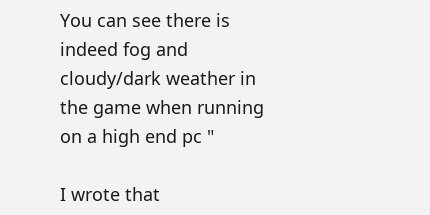You can see there is indeed fog and cloudy/dark weather in the game when running on a high end pc "

I wrote that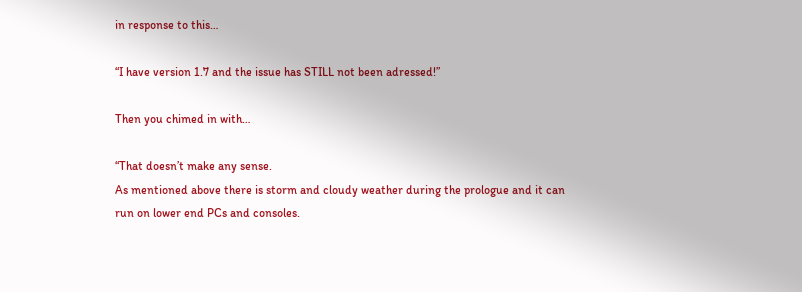in response to this…

“I have version 1.7 and the issue has STILL not been adressed!”

Then you chimed in with…

“That doesn’t make any sense.
As mentioned above there is storm and cloudy weather during the prologue and it can run on lower end PCs and consoles.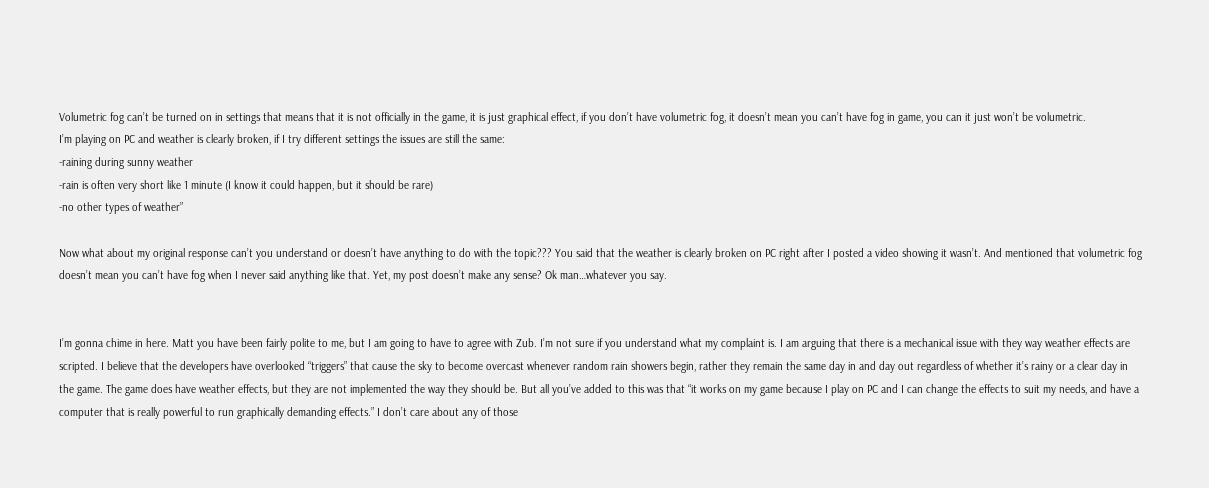Volumetric fog can’t be turned on in settings that means that it is not officially in the game, it is just graphical effect, if you don’t have volumetric fog, it doesn’t mean you can’t have fog in game, you can it just won’t be volumetric.
I’m playing on PC and weather is clearly broken, if I try different settings the issues are still the same:
-raining during sunny weather
-rain is often very short like 1 minute (I know it could happen, but it should be rare)
-no other types of weather”

Now what about my original response can’t you understand or doesn’t have anything to do with the topic??? You said that the weather is clearly broken on PC right after I posted a video showing it wasn’t. And mentioned that volumetric fog doesn’t mean you can’t have fog when I never said anything like that. Yet, my post doesn’t make any sense? Ok man…whatever you say.


I’m gonna chime in here. Matt you have been fairly polite to me, but I am going to have to agree with Zub. I’m not sure if you understand what my complaint is. I am arguing that there is a mechanical issue with they way weather effects are scripted. I believe that the developers have overlooked “triggers” that cause the sky to become overcast whenever random rain showers begin, rather they remain the same day in and day out regardless of whether it’s rainy or a clear day in the game. The game does have weather effects, but they are not implemented the way they should be. But all you’ve added to this was that “it works on my game because I play on PC and I can change the effects to suit my needs, and have a computer that is really powerful to run graphically demanding effects.” I don’t care about any of those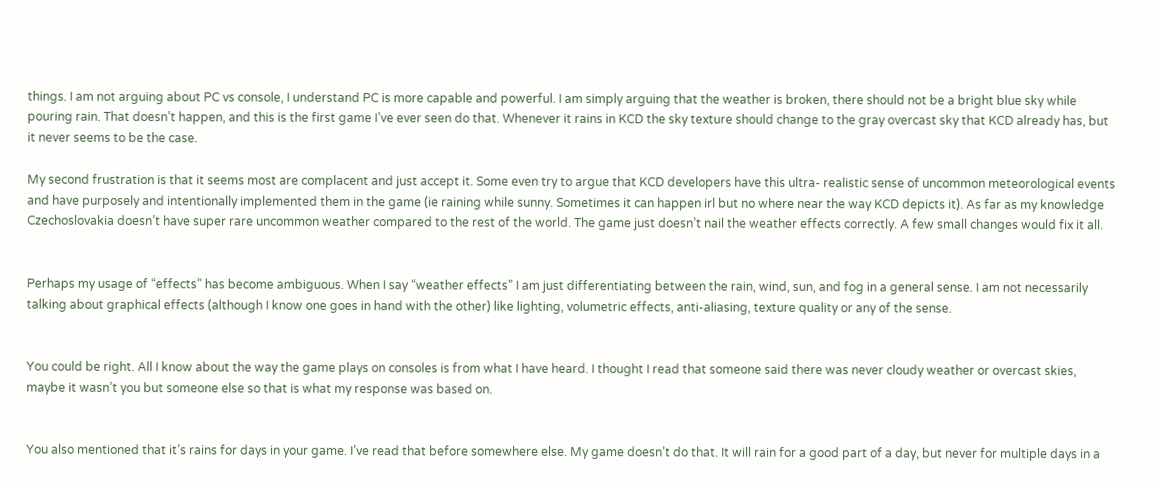things. I am not arguing about PC vs console, I understand PC is more capable and powerful. I am simply arguing that the weather is broken, there should not be a bright blue sky while pouring rain. That doesn’t happen, and this is the first game I’ve ever seen do that. Whenever it rains in KCD the sky texture should change to the gray overcast sky that KCD already has, but it never seems to be the case.

My second frustration is that it seems most are complacent and just accept it. Some even try to argue that KCD developers have this ultra- realistic sense of uncommon meteorological events and have purposely and intentionally implemented them in the game (ie raining while sunny. Sometimes it can happen irl but no where near the way KCD depicts it). As far as my knowledge Czechoslovakia doesn’t have super rare uncommon weather compared to the rest of the world. The game just doesn’t nail the weather effects correctly. A few small changes would fix it all.


Perhaps my usage of “effects” has become ambiguous. When I say “weather effects” I am just differentiating between the rain, wind, sun, and fog in a general sense. I am not necessarily talking about graphical effects (although I know one goes in hand with the other) like lighting, volumetric effects, anti-aliasing, texture quality or any of the sense.


You could be right. All I know about the way the game plays on consoles is from what I have heard. I thought I read that someone said there was never cloudy weather or overcast skies, maybe it wasn’t you but someone else so that is what my response was based on.


You also mentioned that it’s rains for days in your game. I’ve read that before somewhere else. My game doesn’t do that. It will rain for a good part of a day, but never for multiple days in a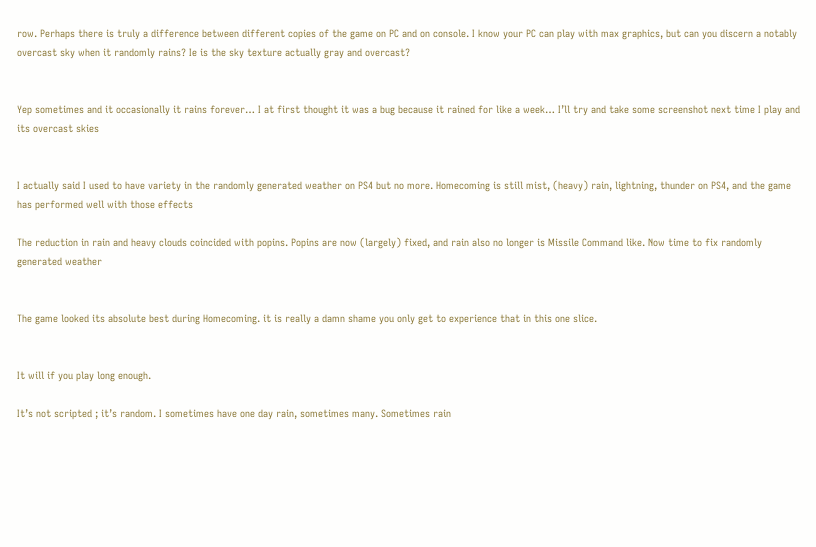row. Perhaps there is truly a difference between different copies of the game on PC and on console. I know your PC can play with max graphics, but can you discern a notably overcast sky when it randomly rains? Ie is the sky texture actually gray and overcast?


Yep sometimes and it occasionally it rains forever… I at first thought it was a bug because it rained for like a week… I’ll try and take some screenshot next time I play and its overcast skies


I actually said I used to have variety in the randomly generated weather on PS4 but no more. Homecoming is still mist, (heavy) rain, lightning, thunder on PS4, and the game has performed well with those effects

The reduction in rain and heavy clouds coincided with popins. Popins are now (largely) fixed, and rain also no longer is Missile Command like. Now time to fix randomly generated weather


The game looked its absolute best during Homecoming. it is really a damn shame you only get to experience that in this one slice.


It will if you play long enough.

It’s not scripted ; it’s random. I sometimes have one day rain, sometimes many. Sometimes rain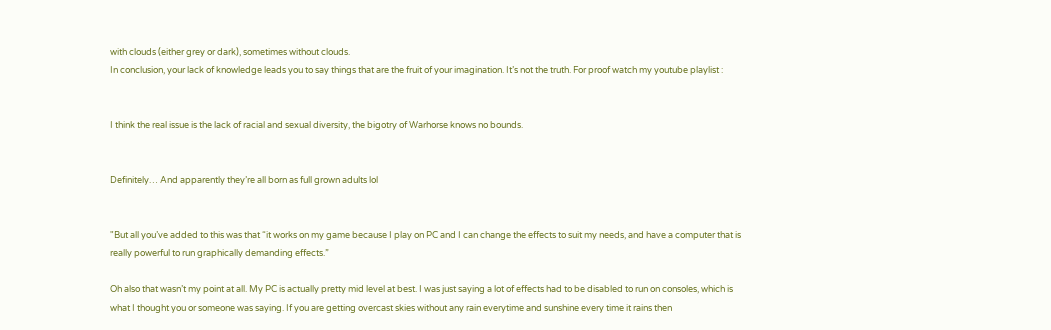with clouds (either grey or dark), sometimes without clouds.
In conclusion, your lack of knowledge leads you to say things that are the fruit of your imagination. It’s not the truth. For proof watch my youtube playlist :


I think the real issue is the lack of racial and sexual diversity, the bigotry of Warhorse knows no bounds.


Definitely… And apparently they’re all born as full grown adults lol


"But all you’ve added to this was that “it works on my game because I play on PC and I can change the effects to suit my needs, and have a computer that is really powerful to run graphically demanding effects.”

Oh also that wasn’t my point at all. My PC is actually pretty mid level at best. I was just saying a lot of effects had to be disabled to run on consoles, which is what I thought you or someone was saying. If you are getting overcast skies without any rain everytime and sunshine every time it rains then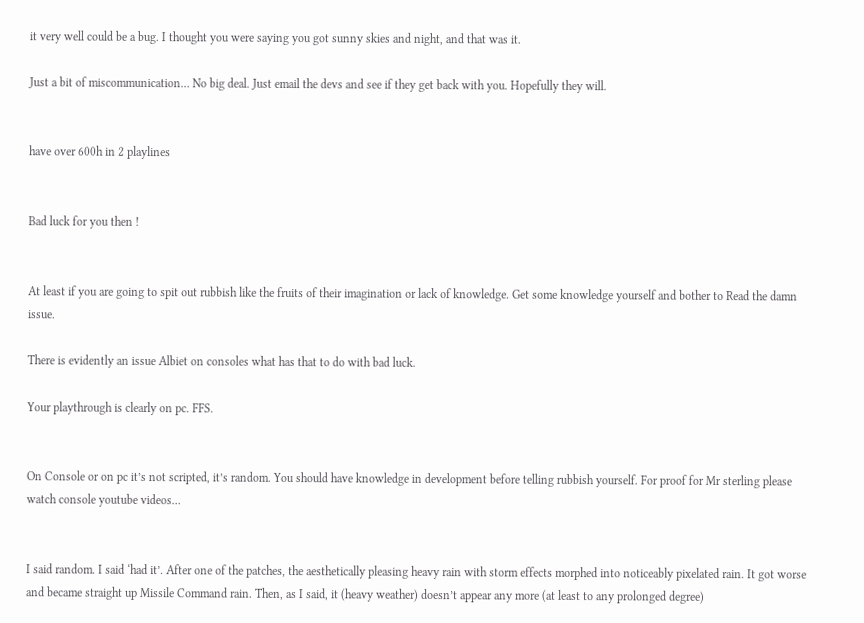it very well could be a bug. I thought you were saying you got sunny skies and night, and that was it.

Just a bit of miscommunication… No big deal. Just email the devs and see if they get back with you. Hopefully they will.


have over 600h in 2 playlines


Bad luck for you then !


At least if you are going to spit out rubbish like the fruits of their imagination or lack of knowledge. Get some knowledge yourself and bother to Read the damn issue.

There is evidently an issue Albiet on consoles what has that to do with bad luck.

Your playthrough is clearly on pc. FFS.


On Console or on pc it’s not scripted, it’s random. You should have knowledge in development before telling rubbish yourself. For proof for Mr sterling please watch console youtube videos…


I said random. I said ‘had it’. After one of the patches, the aesthetically pleasing heavy rain with storm effects morphed into noticeably pixelated rain. It got worse and became straight up Missile Command rain. Then, as I said, it (heavy weather) doesn’t appear any more (at least to any prolonged degree)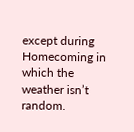except during Homecoming in which the weather isn’t random.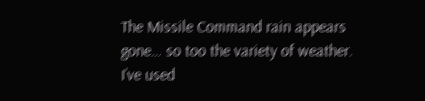The Missile Command rain appears gone… so too the variety of weather. I’ve used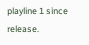playline 1 since release.